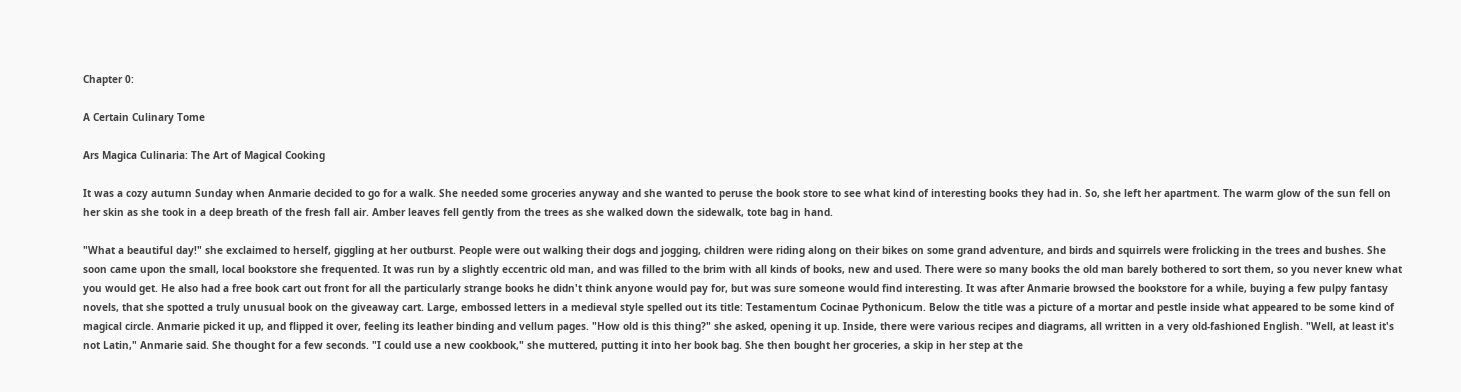Chapter 0:

A Certain Culinary Tome

Ars Magica Culinaria: The Art of Magical Cooking

It was a cozy autumn Sunday when Anmarie decided to go for a walk. She needed some groceries anyway and she wanted to peruse the book store to see what kind of interesting books they had in. So, she left her apartment. The warm glow of the sun fell on her skin as she took in a deep breath of the fresh fall air. Amber leaves fell gently from the trees as she walked down the sidewalk, tote bag in hand.

"What a beautiful day!" she exclaimed to herself, giggling at her outburst. People were out walking their dogs and jogging, children were riding along on their bikes on some grand adventure, and birds and squirrels were frolicking in the trees and bushes. She soon came upon the small, local bookstore she frequented. It was run by a slightly eccentric old man, and was filled to the brim with all kinds of books, new and used. There were so many books the old man barely bothered to sort them, so you never knew what you would get. He also had a free book cart out front for all the particularly strange books he didn't think anyone would pay for, but was sure someone would find interesting. It was after Anmarie browsed the bookstore for a while, buying a few pulpy fantasy novels, that she spotted a truly unusual book on the giveaway cart. Large, embossed letters in a medieval style spelled out its title: Testamentum Cocinae Pythonicum. Below the title was a picture of a mortar and pestle inside what appeared to be some kind of magical circle. Anmarie picked it up, and flipped it over, feeling its leather binding and vellum pages. "How old is this thing?" she asked, opening it up. Inside, there were various recipes and diagrams, all written in a very old-fashioned English. "Well, at least it's not Latin," Anmarie said. She thought for a few seconds. "I could use a new cookbook," she muttered, putting it into her book bag. She then bought her groceries, a skip in her step at the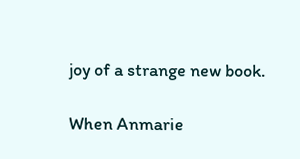joy of a strange new book.

When Anmarie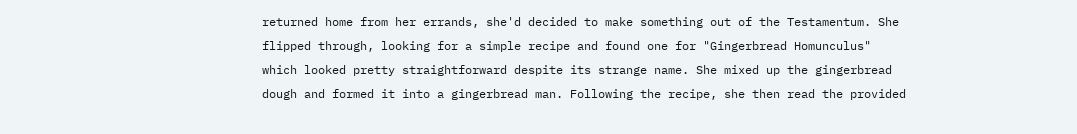returned home from her errands, she'd decided to make something out of the Testamentum. She flipped through, looking for a simple recipe and found one for "Gingerbread Homunculus" which looked pretty straightforward despite its strange name. She mixed up the gingerbread dough and formed it into a gingerbread man. Following the recipe, she then read the provided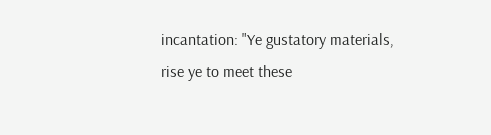incantation: "Ye gustatory materials, rise ye to meet these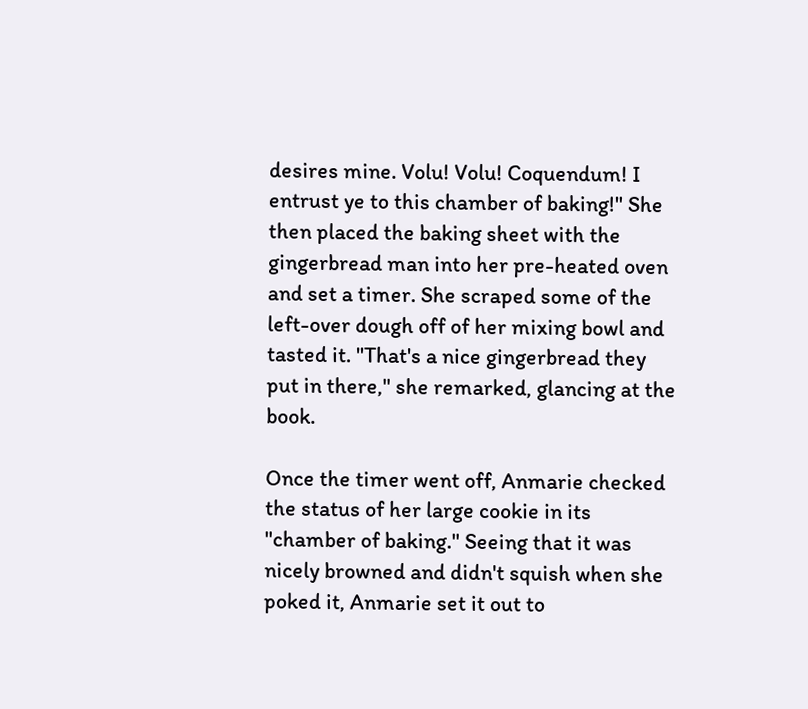desires mine. Volu! Volu! Coquendum! I entrust ye to this chamber of baking!" She then placed the baking sheet with the gingerbread man into her pre-heated oven and set a timer. She scraped some of the left-over dough off of her mixing bowl and tasted it. "That's a nice gingerbread they put in there," she remarked, glancing at the book.

Once the timer went off, Anmarie checked the status of her large cookie in its "chamber of baking." Seeing that it was nicely browned and didn't squish when she poked it, Anmarie set it out to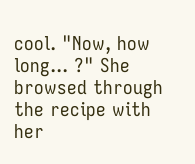cool. "Now, how long... ?" She browsed through the recipe with her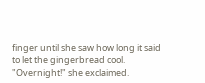finger until she saw how long it said to let the gingerbread cool. "Overnight!" she exclaimed.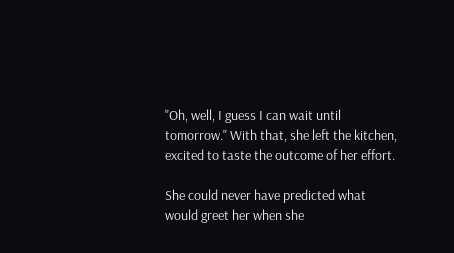"Oh, well, I guess I can wait until tomorrow." With that, she left the kitchen, excited to taste the outcome of her effort.

She could never have predicted what would greet her when she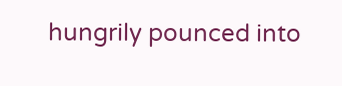hungrily pounced into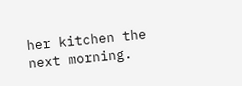her kitchen the next morning.